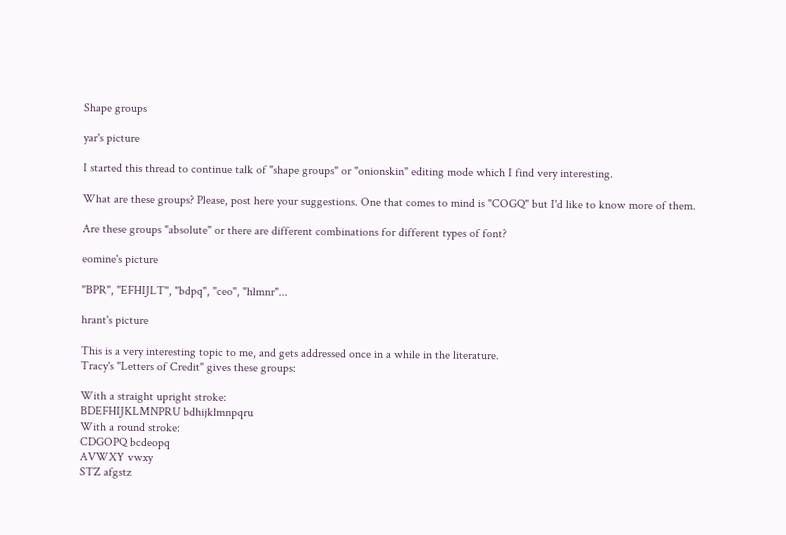Shape groups

yar's picture

I started this thread to continue talk of "shape groups" or "onionskin" editing mode which I find very interesting.

What are these groups? Please, post here your suggestions. One that comes to mind is "COGQ" but I'd like to know more of them.

Are these groups "absolute" or there are different combinations for different types of font?

eomine's picture

"BPR", "EFHIJLT", "bdpq", "ceo", "hlmnr"...

hrant's picture

This is a very interesting topic to me, and gets addressed once in a while in the literature.
Tracy's "Letters of Credit" gives these groups:

With a straight upright stroke:
BDEFHIJKLMNPRU bdhijklmnpqru
With a round stroke:
CDGOPQ bcdeopq
AVWXY vwxy
STZ afgstz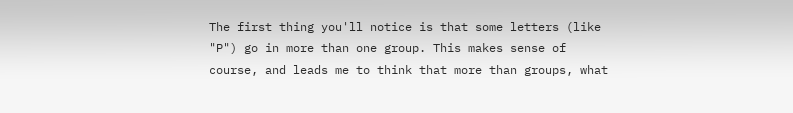The first thing you'll notice is that some letters (like "P") go in more than one group. This makes sense of course, and leads me to think that more than groups, what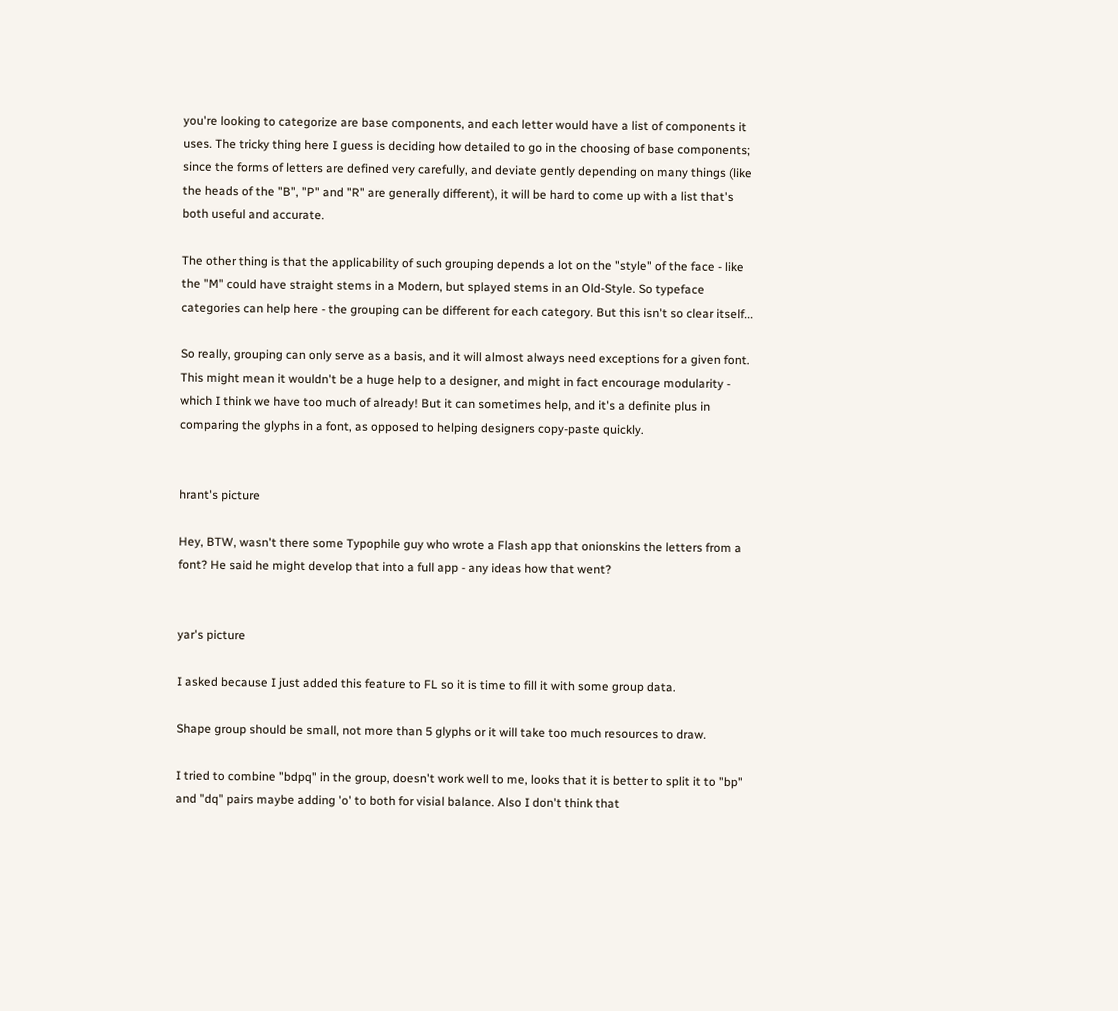you're looking to categorize are base components, and each letter would have a list of components it uses. The tricky thing here I guess is deciding how detailed to go in the choosing of base components; since the forms of letters are defined very carefully, and deviate gently depending on many things (like the heads of the "B", "P" and "R" are generally different), it will be hard to come up with a list that's both useful and accurate.

The other thing is that the applicability of such grouping depends a lot on the "style" of the face - like the "M" could have straight stems in a Modern, but splayed stems in an Old-Style. So typeface categories can help here - the grouping can be different for each category. But this isn't so clear itself...

So really, grouping can only serve as a basis, and it will almost always need exceptions for a given font. This might mean it wouldn't be a huge help to a designer, and might in fact encourage modularity - which I think we have too much of already! But it can sometimes help, and it's a definite plus in comparing the glyphs in a font, as opposed to helping designers copy-paste quickly.


hrant's picture

Hey, BTW, wasn't there some Typophile guy who wrote a Flash app that onionskins the letters from a font? He said he might develop that into a full app - any ideas how that went?


yar's picture

I asked because I just added this feature to FL so it is time to fill it with some group data.

Shape group should be small, not more than 5 glyphs or it will take too much resources to draw.

I tried to combine "bdpq" in the group, doesn't work well to me, looks that it is better to split it to "bp" and "dq" pairs maybe adding 'o' to both for visial balance. Also I don't think that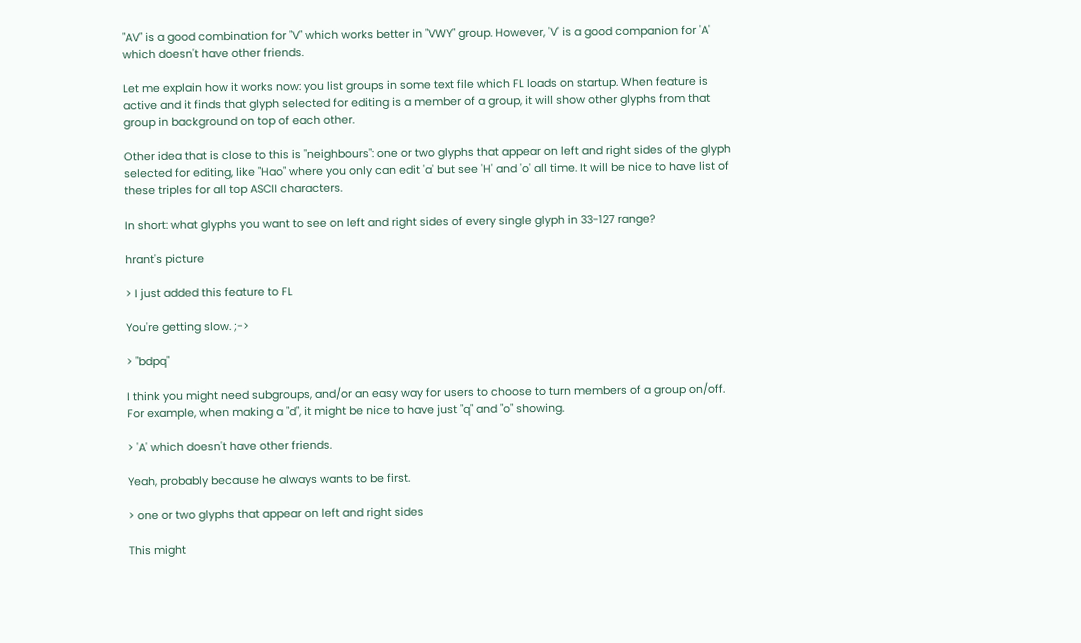"AV" is a good combination for "V" which works better in "VWY" group. However, 'V' is a good companion for 'A' which doesn't have other friends.

Let me explain how it works now: you list groups in some text file which FL loads on startup. When feature is active and it finds that glyph selected for editing is a member of a group, it will show other glyphs from that group in background on top of each other.

Other idea that is close to this is "neighbours": one or two glyphs that appear on left and right sides of the glyph selected for editing, like "Hao" where you only can edit 'a' but see 'H' and 'o' all time. It will be nice to have list of these triples for all top ASCII characters.

In short: what glyphs you want to see on left and right sides of every single glyph in 33-127 range?

hrant's picture

> I just added this feature to FL

You're getting slow. ;->

> "bdpq"

I think you might need subgroups, and/or an easy way for users to choose to turn members of a group on/off. For example, when making a "d", it might be nice to have just "q" and "o" showing.

> 'A' which doesn't have other friends.

Yeah, probably because he always wants to be first.

> one or two glyphs that appear on left and right sides

This might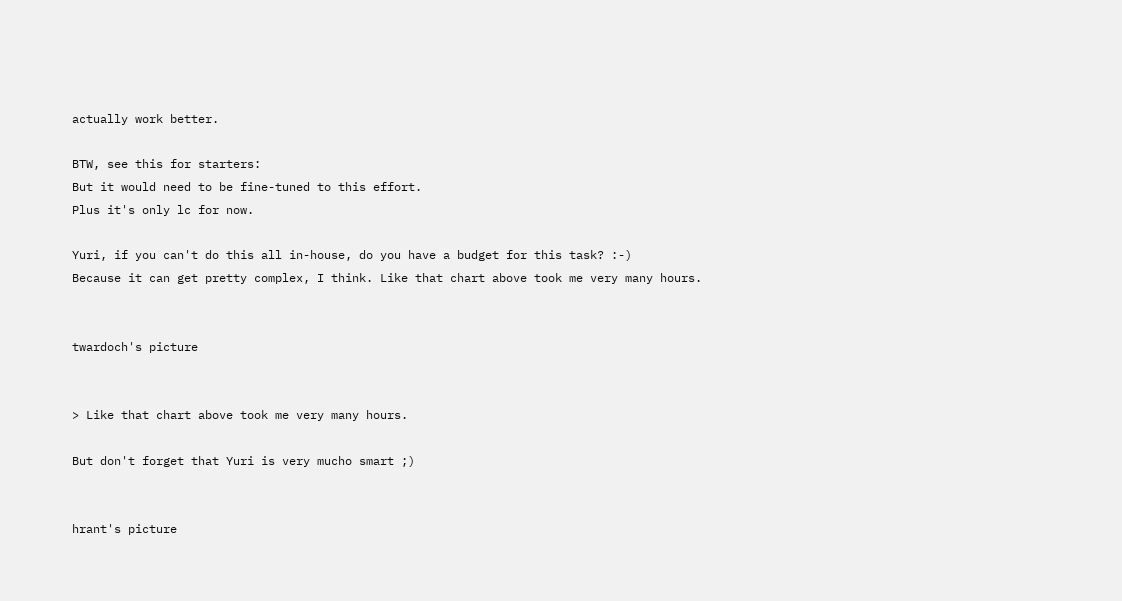actually work better.

BTW, see this for starters:
But it would need to be fine-tuned to this effort.
Plus it's only lc for now.

Yuri, if you can't do this all in-house, do you have a budget for this task? :-)
Because it can get pretty complex, I think. Like that chart above took me very many hours.


twardoch's picture


> Like that chart above took me very many hours.

But don't forget that Yuri is very mucho smart ;)


hrant's picture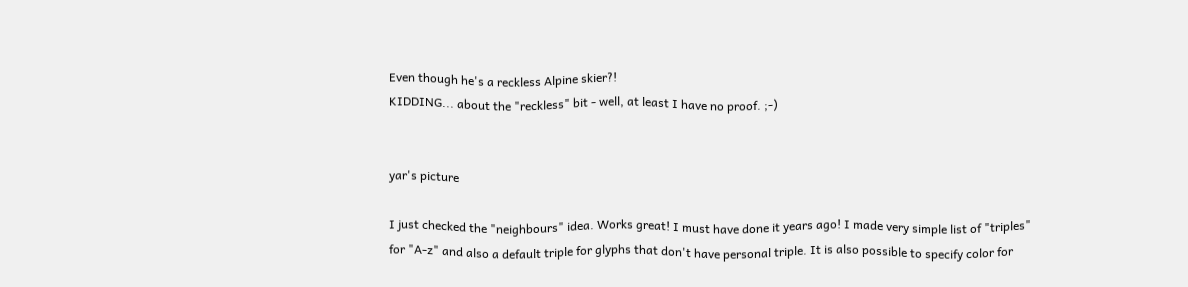Even though he's a reckless Alpine skier?!
KIDDING... about the "reckless" bit - well, at least I have no proof. ;-)


yar's picture

I just checked the "neighbours" idea. Works great! I must have done it years ago! I made very simple list of "triples" for "A-z" and also a default triple for glyphs that don't have personal triple. It is also possible to specify color for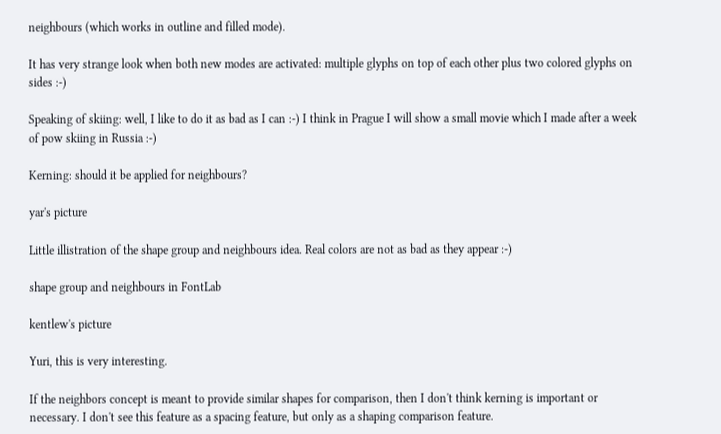neighbours (which works in outline and filled mode).

It has very strange look when both new modes are activated: multiple glyphs on top of each other plus two colored glyphs on sides :-)

Speaking of skiing: well, I like to do it as bad as I can :-) I think in Prague I will show a small movie which I made after a week of pow skiing in Russia :-)

Kerning: should it be applied for neighbours?

yar's picture

Little illistration of the shape group and neighbours idea. Real colors are not as bad as they appear :-)

shape group and neighbours in FontLab

kentlew's picture

Yuri, this is very interesting.

If the neighbors concept is meant to provide similar shapes for comparison, then I don't think kerning is important or necessary. I don't see this feature as a spacing feature, but only as a shaping comparison feature.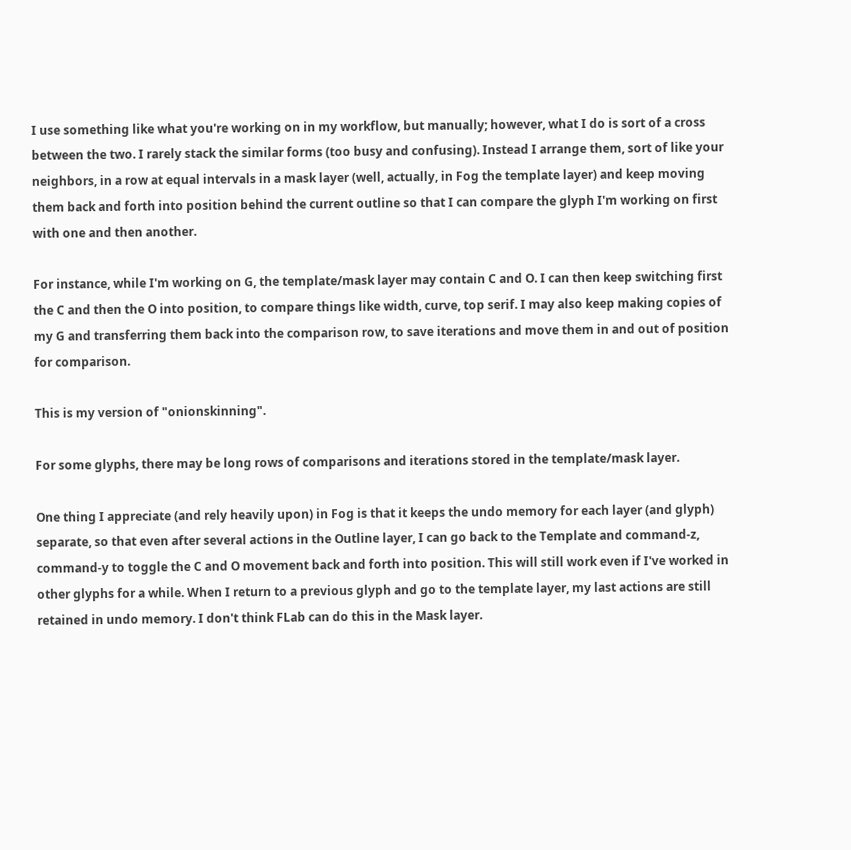I use something like what you're working on in my workflow, but manually; however, what I do is sort of a cross between the two. I rarely stack the similar forms (too busy and confusing). Instead I arrange them, sort of like your neighbors, in a row at equal intervals in a mask layer (well, actually, in Fog the template layer) and keep moving them back and forth into position behind the current outline so that I can compare the glyph I'm working on first with one and then another.

For instance, while I'm working on G, the template/mask layer may contain C and O. I can then keep switching first the C and then the O into position, to compare things like width, curve, top serif. I may also keep making copies of my G and transferring them back into the comparison row, to save iterations and move them in and out of position for comparison.

This is my version of "onionskinning".

For some glyphs, there may be long rows of comparisons and iterations stored in the template/mask layer.

One thing I appreciate (and rely heavily upon) in Fog is that it keeps the undo memory for each layer (and glyph) separate, so that even after several actions in the Outline layer, I can go back to the Template and command-z, command-y to toggle the C and O movement back and forth into position. This will still work even if I've worked in other glyphs for a while. When I return to a previous glyph and go to the template layer, my last actions are still retained in undo memory. I don't think FLab can do this in the Mask layer.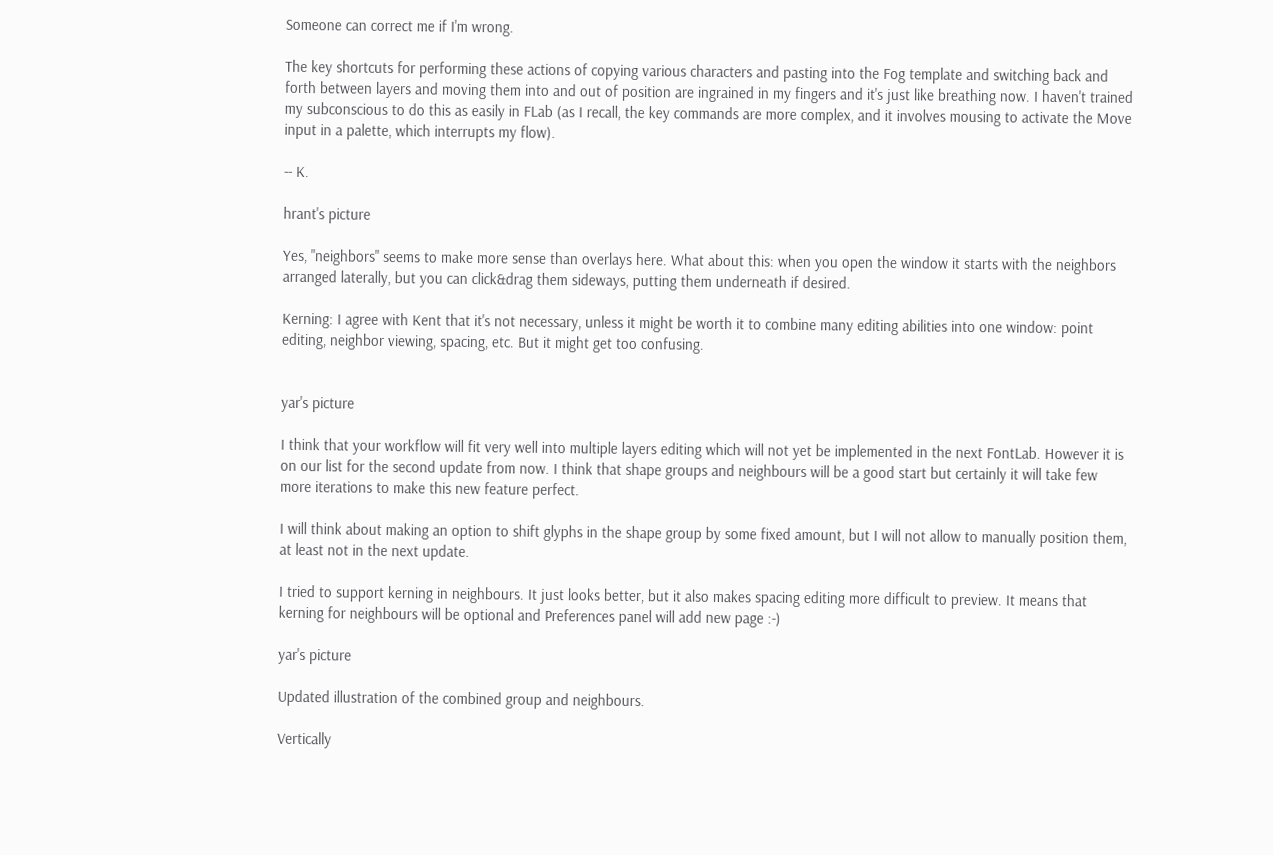Someone can correct me if I'm wrong.

The key shortcuts for performing these actions of copying various characters and pasting into the Fog template and switching back and forth between layers and moving them into and out of position are ingrained in my fingers and it's just like breathing now. I haven't trained my subconscious to do this as easily in FLab (as I recall, the key commands are more complex, and it involves mousing to activate the Move input in a palette, which interrupts my flow).

-- K.

hrant's picture

Yes, "neighbors" seems to make more sense than overlays here. What about this: when you open the window it starts with the neighbors arranged laterally, but you can click&drag them sideways, putting them underneath if desired.

Kerning: I agree with Kent that it's not necessary, unless it might be worth it to combine many editing abilities into one window: point editing, neighbor viewing, spacing, etc. But it might get too confusing.


yar's picture

I think that your workflow will fit very well into multiple layers editing which will not yet be implemented in the next FontLab. However it is on our list for the second update from now. I think that shape groups and neighbours will be a good start but certainly it will take few more iterations to make this new feature perfect.

I will think about making an option to shift glyphs in the shape group by some fixed amount, but I will not allow to manually position them, at least not in the next update.

I tried to support kerning in neighbours. It just looks better, but it also makes spacing editing more difficult to preview. It means that kerning for neighbours will be optional and Preferences panel will add new page :-)

yar's picture

Updated illustration of the combined group and neighbours.

Vertically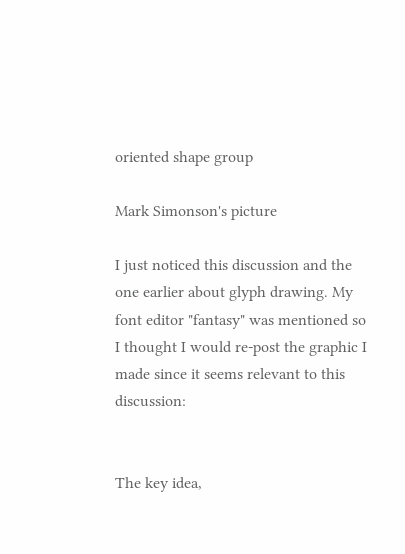oriented shape group

Mark Simonson's picture

I just noticed this discussion and the one earlier about glyph drawing. My font editor "fantasy" was mentioned so I thought I would re-post the graphic I made since it seems relevant to this discussion:


The key idea,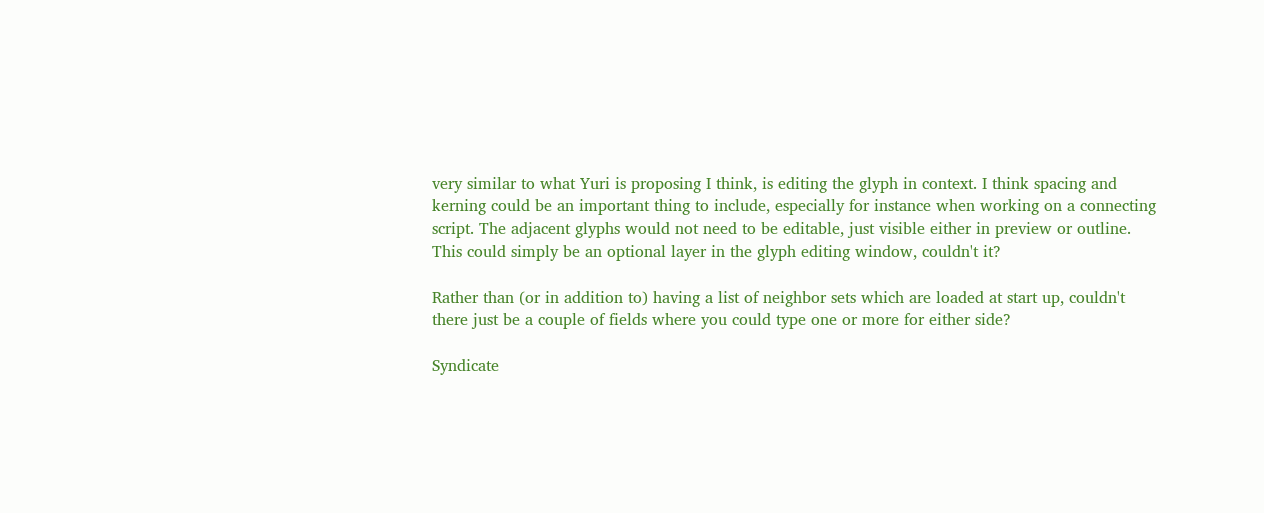very similar to what Yuri is proposing I think, is editing the glyph in context. I think spacing and kerning could be an important thing to include, especially for instance when working on a connecting script. The adjacent glyphs would not need to be editable, just visible either in preview or outline. This could simply be an optional layer in the glyph editing window, couldn't it?

Rather than (or in addition to) having a list of neighbor sets which are loaded at start up, couldn't there just be a couple of fields where you could type one or more for either side?

Syndicate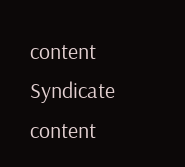content Syndicate content